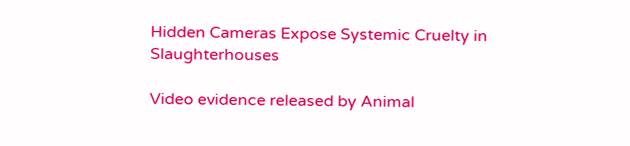Hidden Cameras Expose Systemic Cruelty in Slaughterhouses

Video evidence released by Animal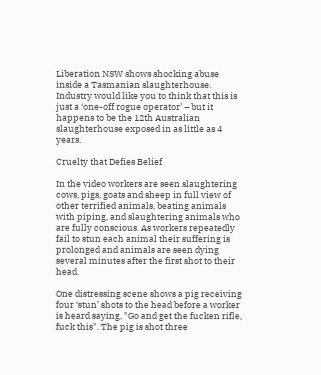Liberation NSW shows shocking abuse inside a Tasmanian slaughterhouse. Industry would like you to think that this is just a ‘one-off rogue operator’ – but it happens to be the 12th Australian slaughterhouse exposed in as little as 4 years.

Cruelty that Defies Belief

In the video workers are seen slaughtering cows, pigs, goats and sheep in full view of other terrified animals, beating animals with piping, and slaughtering animals who are fully conscious. As workers repeatedly fail to stun each animal their suffering is prolonged and animals are seen dying several minutes after the first shot to their head.

One distressing scene shows a pig receiving four ‘stun’ shots to the head before a worker is heard saying, "Go and get the fucken rifle, fuck this". The pig is shot three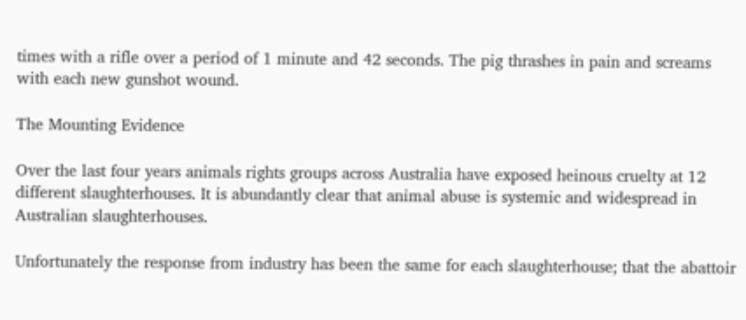times with a rifle over a period of 1 minute and 42 seconds. The pig thrashes in pain and screams with each new gunshot wound.

The Mounting Evidence

Over the last four years animals rights groups across Australia have exposed heinous cruelty at 12 different slaughterhouses. It is abundantly clear that animal abuse is systemic and widespread in Australian slaughterhouses.

Unfortunately the response from industry has been the same for each slaughterhouse; that the abattoir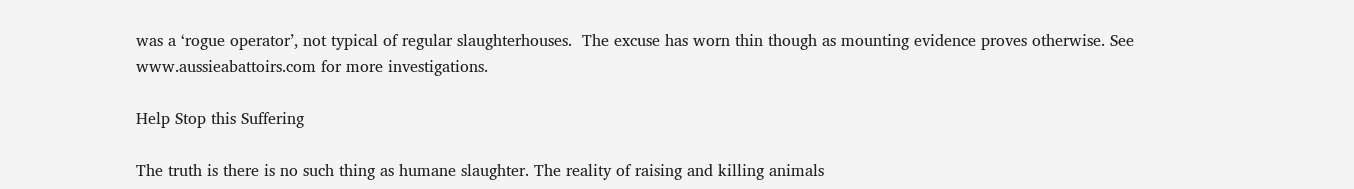was a ‘rogue operator’, not typical of regular slaughterhouses.  The excuse has worn thin though as mounting evidence proves otherwise. See www.aussieabattoirs.com for more investigations.

Help Stop this Suffering

The truth is there is no such thing as humane slaughter. The reality of raising and killing animals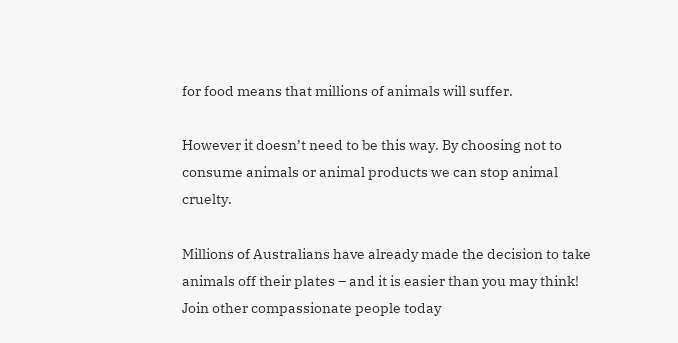for food means that millions of animals will suffer.

However it doesn’t need to be this way. By choosing not to consume animals or animal products we can stop animal cruelty.

Millions of Australians have already made the decision to take animals off their plates – and it is easier than you may think!  Join other compassionate people today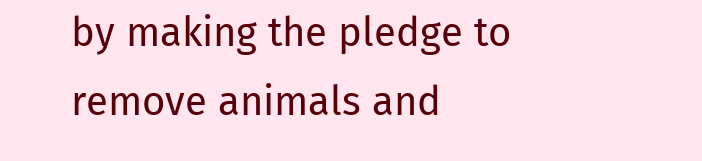by making the pledge to remove animals and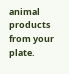animal products from your plate.